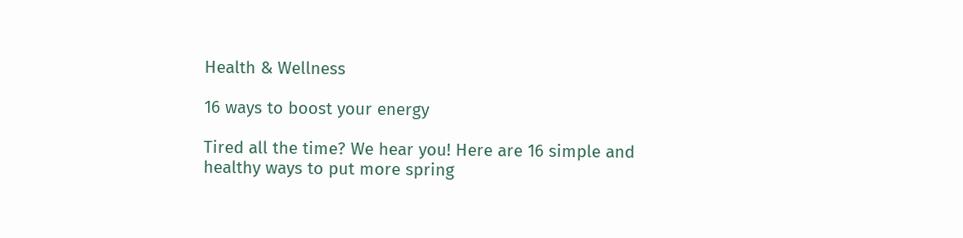Health & Wellness

16 ways to boost your energy

Tired all the time? We hear you! Here are 16 simple and healthy ways to put more spring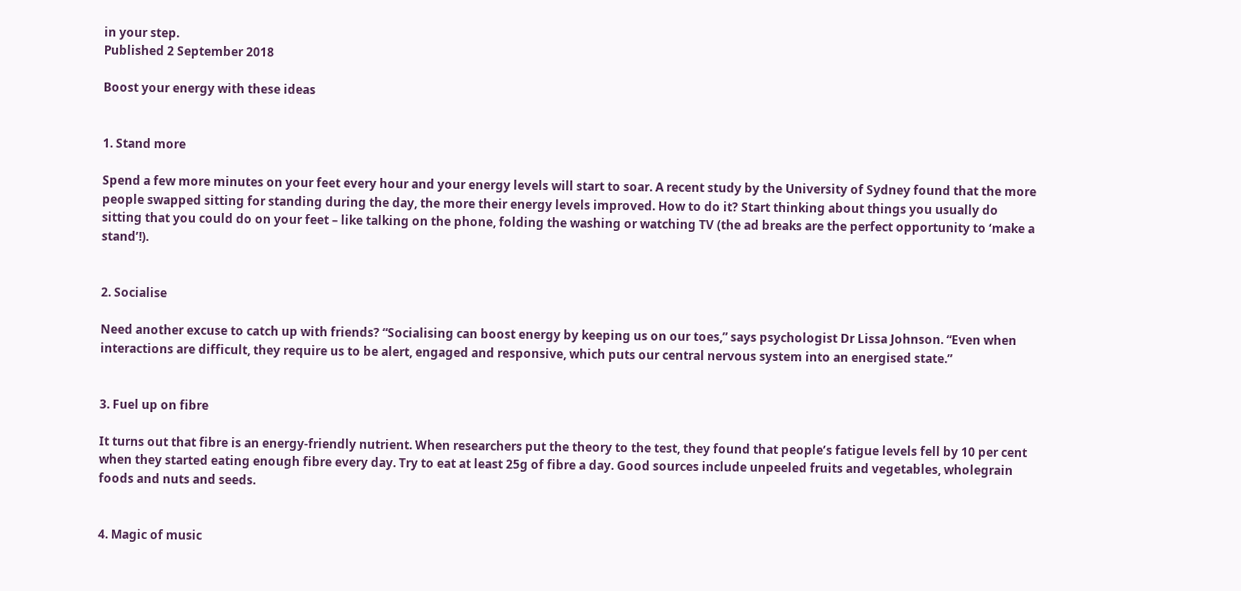in your step.
Published 2 September 2018

Boost your energy with these ideas


1. Stand more

Spend a few more minutes on your feet every hour and your energy levels will start to soar. A recent study by the University of Sydney found that the more people swapped sitting for standing during the day, the more their energy levels improved. How to do it? Start thinking about things you usually do sitting that you could do on your feet – like talking on the phone, folding the washing or watching TV (the ad breaks are the perfect opportunity to ‘make a stand’!).


2. Socialise

Need another excuse to catch up with friends? “Socialising can boost energy by keeping us on our toes,” says psychologist Dr Lissa Johnson. “Even when interactions are difficult, they require us to be alert, engaged and responsive, which puts our central nervous system into an energised state.”


3. Fuel up on fibre

It turns out that fibre is an energy-friendly nutrient. When researchers put the theory to the test, they found that people’s fatigue levels fell by 10 per cent when they started eating enough fibre every day. Try to eat at least 25g of fibre a day. Good sources include unpeeled fruits and vegetables, wholegrain foods and nuts and seeds.


4. Magic of music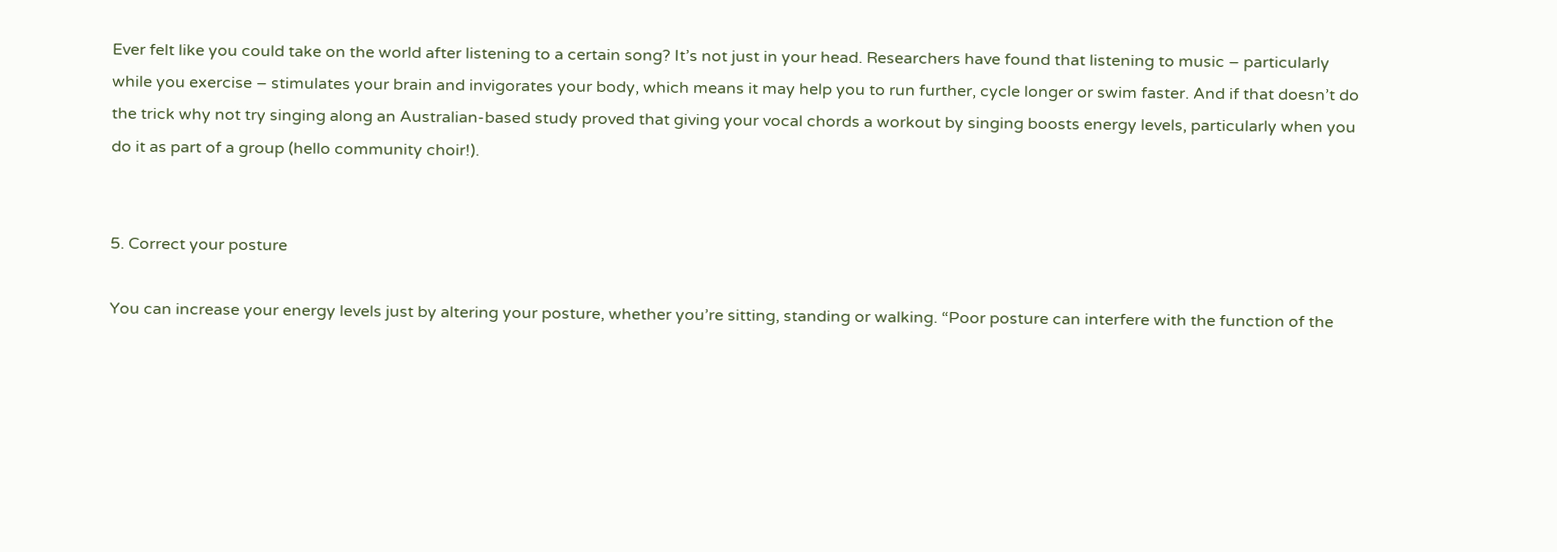Ever felt like you could take on the world after listening to a certain song? It’s not just in your head. Researchers have found that listening to music – particularly while you exercise – stimulates your brain and invigorates your body, which means it may help you to run further, cycle longer or swim faster. And if that doesn’t do the trick why not try singing along an Australian-based study proved that giving your vocal chords a workout by singing boosts energy levels, particularly when you do it as part of a group (hello community choir!).


5. Correct your posture

You can increase your energy levels just by altering your posture, whether you’re sitting, standing or walking. “Poor posture can interfere with the function of the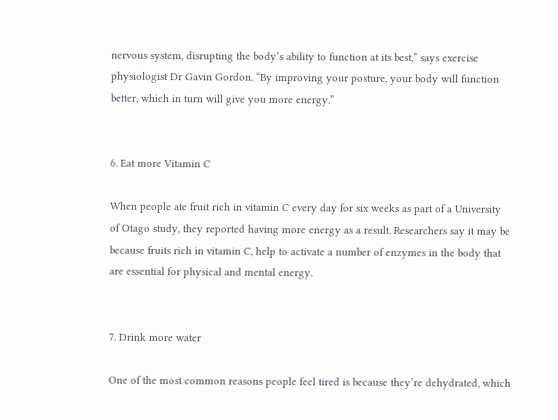nervous system, disrupting the body’s ability to function at its best,” says exercise physiologist Dr Gavin Gordon. “By improving your posture, your body will function better, which in turn will give you more energy.”


6. Eat more Vitamin C

When people ate fruit rich in vitamin C every day for six weeks as part of a University of Otago study, they reported having more energy as a result. Researchers say it may be because fruits rich in vitamin C, help to activate a number of enzymes in the body that are essential for physical and mental energy.


7. Drink more water

One of the most common reasons people feel tired is because they’re dehydrated, which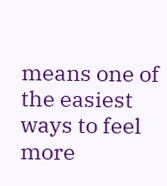means one of the easiest ways to feel more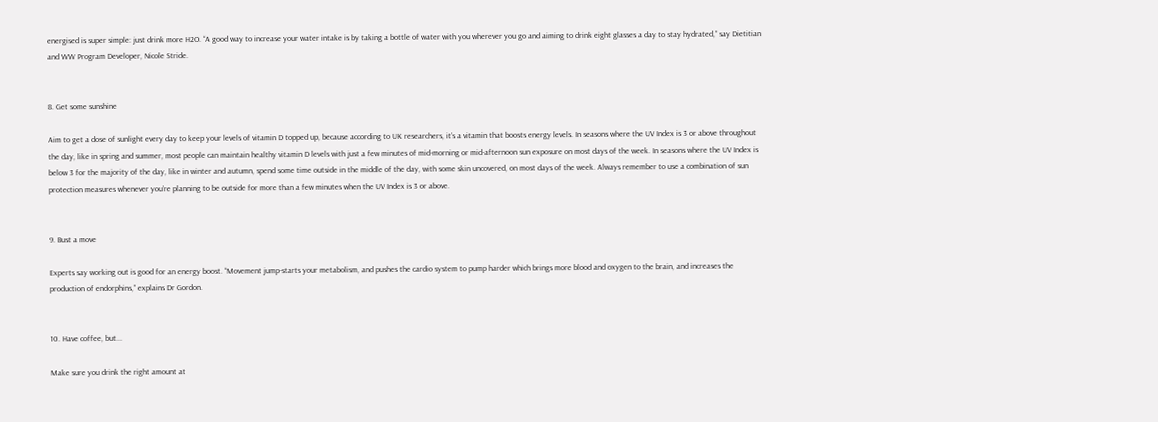energised is super simple: just drink more H2O. “A good way to increase your water intake is by taking a bottle of water with you wherever you go and aiming to drink eight glasses a day to stay hydrated,” say Dietitian and WW Program Developer, Nicole Stride.


8. Get some sunshine

Aim to get a dose of sunlight every day to keep your levels of vitamin D topped up, because according to UK researchers, it’s a vitamin that boosts energy levels. In seasons where the UV Index is 3 or above throughout the day, like in spring and summer, most people can maintain healthy vitamin D levels with just a few minutes of mid-morning or mid-afternoon sun exposure on most days of the week. In seasons where the UV Index is below 3 for the majority of the day, like in winter and autumn, spend some time outside in the middle of the day, with some skin uncovered, on most days of the week. Always remember to use a combination of sun protection measures whenever you’re planning to be outside for more than a few minutes when the UV Index is 3 or above.


9. Bust a move

Experts say working out is good for an energy boost. “Movement jump-starts your metabolism, and pushes the cardio system to pump harder which brings more blood and oxygen to the brain, and increases the production of endorphins,” explains Dr Gordon.


10. Have coffee, but...

Make sure you drink the right amount at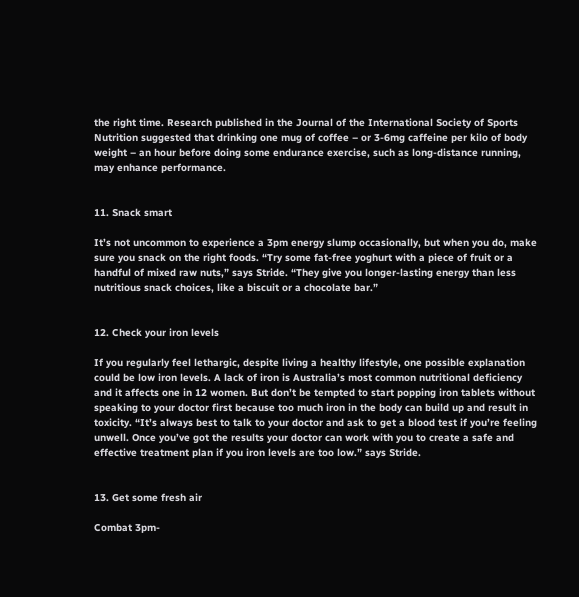the right time. Research published in the Journal of the International Society of Sports Nutrition suggested that drinking one mug of coffee – or 3-6mg caffeine per kilo of body weight – an hour before doing some endurance exercise, such as long-distance running, may enhance performance.


11. Snack smart

It’s not uncommon to experience a 3pm energy slump occasionally, but when you do, make sure you snack on the right foods. “Try some fat-free yoghurt with a piece of fruit or a handful of mixed raw nuts,” says Stride. “They give you longer-lasting energy than less nutritious snack choices, like a biscuit or a chocolate bar.”


12. Check your iron levels

If you regularly feel lethargic, despite living a healthy lifestyle, one possible explanation could be low iron levels. A lack of iron is Australia’s most common nutritional deficiency and it affects one in 12 women. But don’t be tempted to start popping iron tablets without speaking to your doctor first because too much iron in the body can build up and result in toxicity. “It’s always best to talk to your doctor and ask to get a blood test if you’re feeling unwell. Once you’ve got the results your doctor can work with you to create a safe and effective treatment plan if you iron levels are too low.” says Stride.


13. Get some fresh air

Combat 3pm-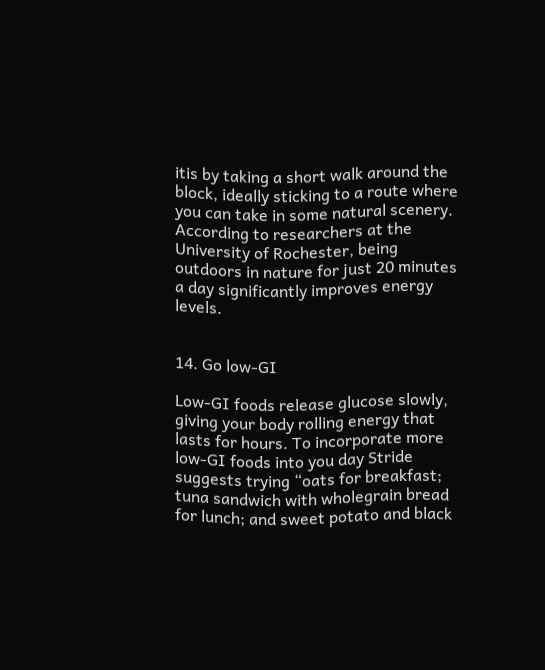itis by taking a short walk around the block, ideally sticking to a route where you can take in some natural scenery. According to researchers at the University of Rochester, being outdoors in nature for just 20 minutes a day significantly improves energy levels.


14. Go low-GI

Low-GI foods release glucose slowly, giving your body rolling energy that lasts for hours. To incorporate more low-GI foods into you day Stride suggests trying “oats for breakfast; tuna sandwich with wholegrain bread for lunch; and sweet potato and black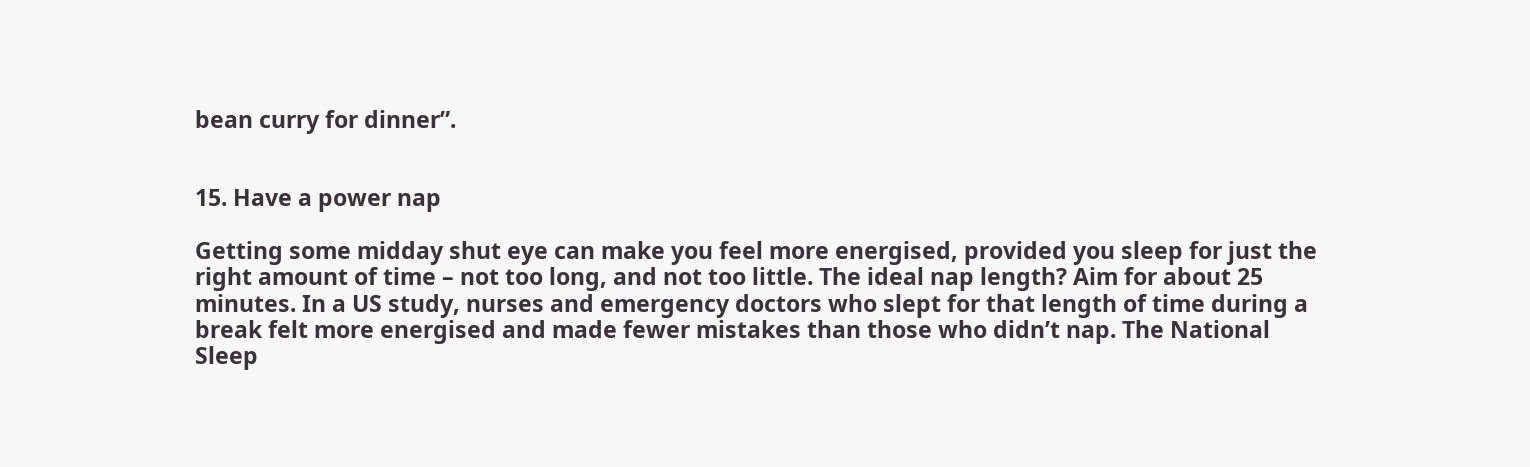bean curry for dinner”.


15. Have a power nap

Getting some midday shut eye can make you feel more energised, provided you sleep for just the right amount of time – not too long, and not too little. The ideal nap length? Aim for about 25 minutes. In a US study, nurses and emergency doctors who slept for that length of time during a break felt more energised and made fewer mistakes than those who didn’t nap. The National Sleep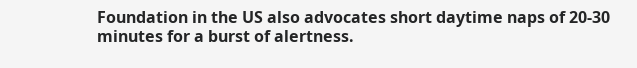Foundation in the US also advocates short daytime naps of 20-30 minutes for a burst of alertness.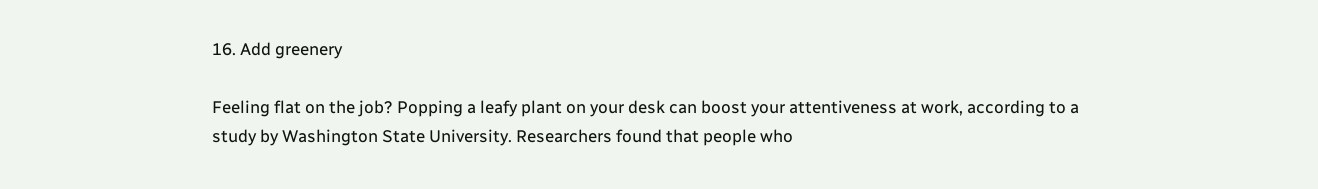16. Add greenery

Feeling flat on the job? Popping a leafy plant on your desk can boost your attentiveness at work, according to a study by Washington State University. Researchers found that people who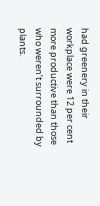had greenery in their workplace were 12 per cent more productive than those who weren’t surrounded by plants.